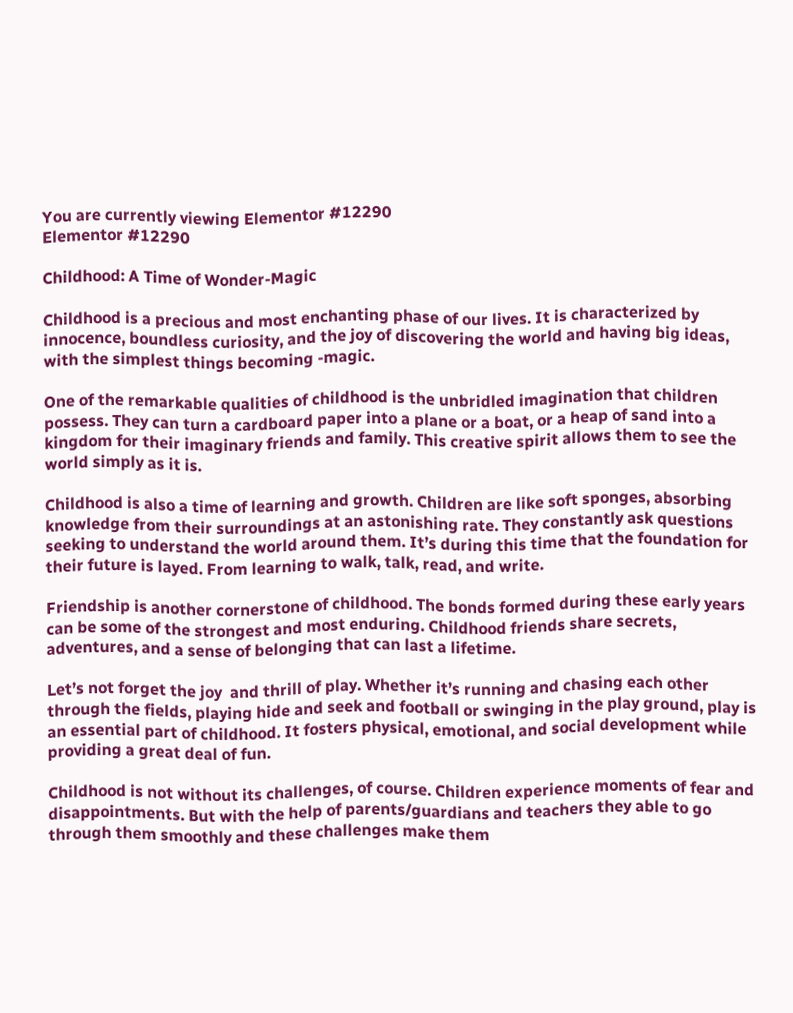You are currently viewing Elementor #12290
Elementor #12290

Childhood: A Time of Wonder-Magic

Childhood is a precious and most enchanting phase of our lives. It is characterized by innocence, boundless curiosity, and the joy of discovering the world and having big ideas, with the simplest things becoming -magic.

One of the remarkable qualities of childhood is the unbridled imagination that children possess. They can turn a cardboard paper into a plane or a boat, or a heap of sand into a kingdom for their imaginary friends and family. This creative spirit allows them to see the world simply as it is.

Childhood is also a time of learning and growth. Children are like soft sponges, absorbing knowledge from their surroundings at an astonishing rate. They constantly ask questions  seeking to understand the world around them. It’s during this time that the foundation for their future is layed. From learning to walk, talk, read, and write.

Friendship is another cornerstone of childhood. The bonds formed during these early years can be some of the strongest and most enduring. Childhood friends share secrets, adventures, and a sense of belonging that can last a lifetime.

Let’s not forget the joy  and thrill of play. Whether it’s running and chasing each other through the fields, playing hide and seek and football or swinging in the play ground, play is an essential part of childhood. It fosters physical, emotional, and social development while providing a great deal of fun.

Childhood is not without its challenges, of course. Children experience moments of fear and disappointments. But with the help of parents/guardians and teachers they able to go through them smoothly and these challenges make them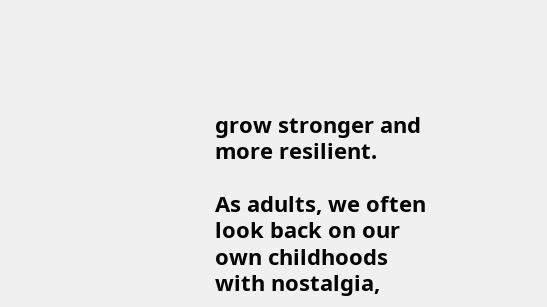grow stronger and more resilient.

As adults, we often look back on our own childhoods with nostalgia,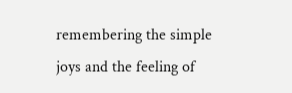remembering the simple joys and the feeling of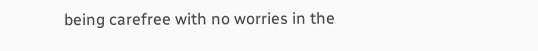being carefree with no worries in the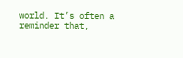world. It’s often a reminder that,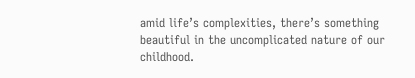amid life’s complexities, there’s something beautiful in the uncomplicated nature of our childhood.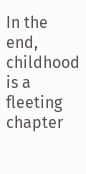In the end, childhood is a fleeting chapter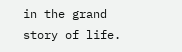in the grand story of life.